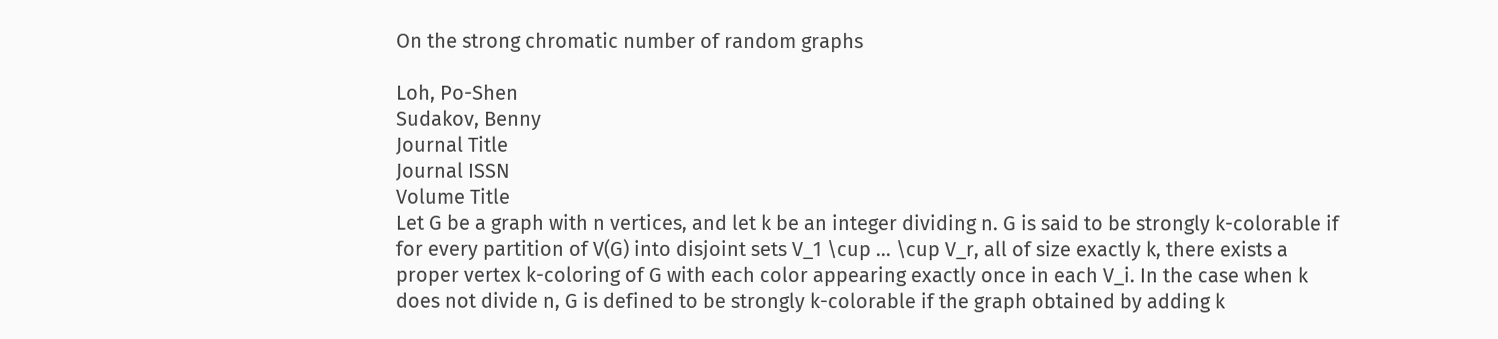On the strong chromatic number of random graphs

Loh, Po-Shen
Sudakov, Benny
Journal Title
Journal ISSN
Volume Title
Let G be a graph with n vertices, and let k be an integer dividing n. G is said to be strongly k-colorable if for every partition of V(G) into disjoint sets V_1 \cup ... \cup V_r, all of size exactly k, there exists a proper vertex k-coloring of G with each color appearing exactly once in each V_i. In the case when k does not divide n, G is defined to be strongly k-colorable if the graph obtained by adding k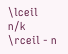\lceil n/k \rceil - n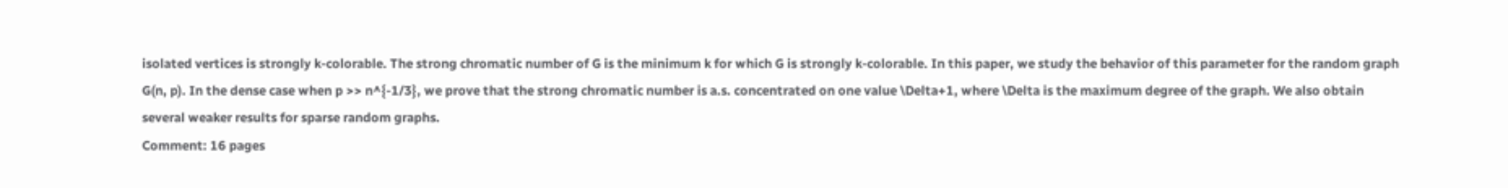isolated vertices is strongly k-colorable. The strong chromatic number of G is the minimum k for which G is strongly k-colorable. In this paper, we study the behavior of this parameter for the random graph G(n, p). In the dense case when p >> n^{-1/3}, we prove that the strong chromatic number is a.s. concentrated on one value \Delta+1, where \Delta is the maximum degree of the graph. We also obtain several weaker results for sparse random graphs.
Comment: 16 pages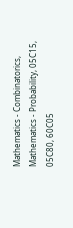Mathematics - Combinatorics, Mathematics - Probability, 05C15, 05C80, 60C05